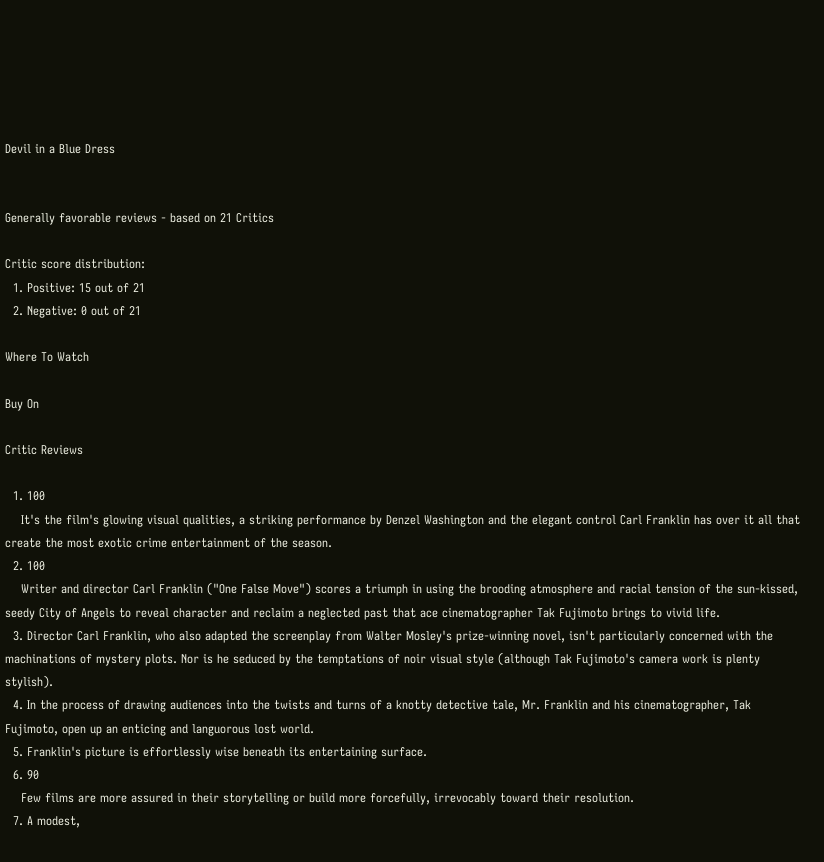Devil in a Blue Dress


Generally favorable reviews - based on 21 Critics

Critic score distribution:
  1. Positive: 15 out of 21
  2. Negative: 0 out of 21

Where To Watch

Buy On

Critic Reviews

  1. 100
    It's the film's glowing visual qualities, a striking performance by Denzel Washington and the elegant control Carl Franklin has over it all that create the most exotic crime entertainment of the season.
  2. 100
    Writer and director Carl Franklin ("One False Move") scores a triumph in using the brooding atmosphere and racial tension of the sun-kissed, seedy City of Angels to reveal character and reclaim a neglected past that ace cinematographer Tak Fujimoto brings to vivid life.
  3. Director Carl Franklin, who also adapted the screenplay from Walter Mosley's prize-winning novel, isn't particularly concerned with the machinations of mystery plots. Nor is he seduced by the temptations of noir visual style (although Tak Fujimoto's camera work is plenty stylish).
  4. In the process of drawing audiences into the twists and turns of a knotty detective tale, Mr. Franklin and his cinematographer, Tak Fujimoto, open up an enticing and languorous lost world.
  5. Franklin's picture is effortlessly wise beneath its entertaining surface.
  6. 90
    Few films are more assured in their storytelling or build more forcefully, irrevocably toward their resolution.
  7. A modest,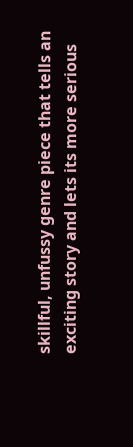skillful, unfussy genre piece that tells an exciting story and lets its more serious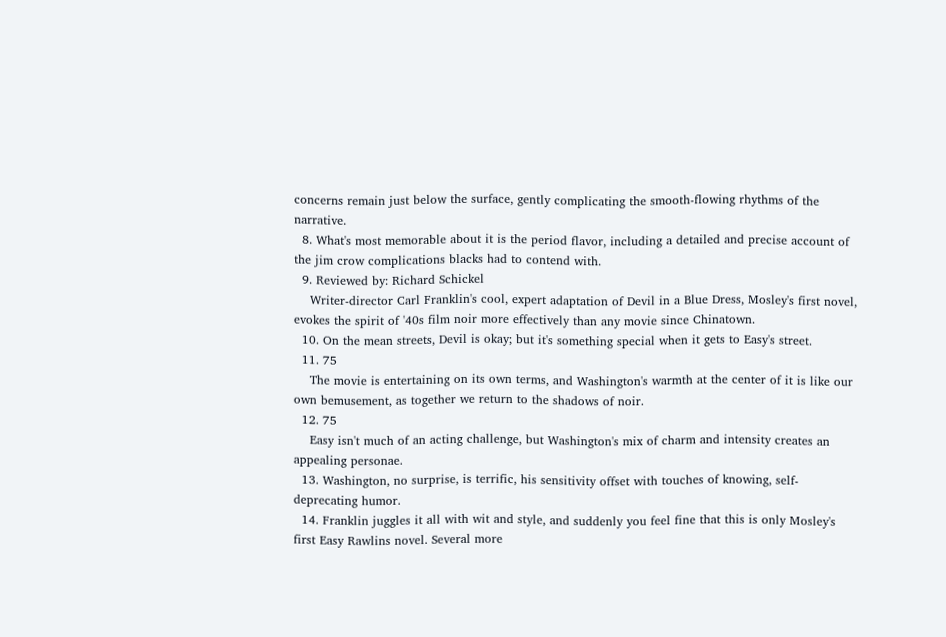concerns remain just below the surface, gently complicating the smooth-flowing rhythms of the narrative.
  8. What's most memorable about it is the period flavor, including a detailed and precise account of the jim crow complications blacks had to contend with.
  9. Reviewed by: Richard Schickel
    Writer-director Carl Franklin's cool, expert adaptation of Devil in a Blue Dress, Mosley's first novel, evokes the spirit of '40s film noir more effectively than any movie since Chinatown.
  10. On the mean streets, Devil is okay; but it's something special when it gets to Easy's street.
  11. 75
    The movie is entertaining on its own terms, and Washington's warmth at the center of it is like our own bemusement, as together we return to the shadows of noir.
  12. 75
    Easy isn't much of an acting challenge, but Washington's mix of charm and intensity creates an appealing personae.
  13. Washington, no surprise, is terrific, his sensitivity offset with touches of knowing, self-deprecating humor.
  14. Franklin juggles it all with wit and style, and suddenly you feel fine that this is only Mosley's first Easy Rawlins novel. Several more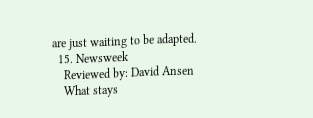are just waiting to be adapted.
  15. Newsweek
    Reviewed by: David Ansen
    What stays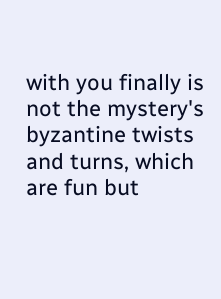with you finally is not the mystery's byzantine twists and turns, which are fun but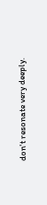don't resonate very deeply.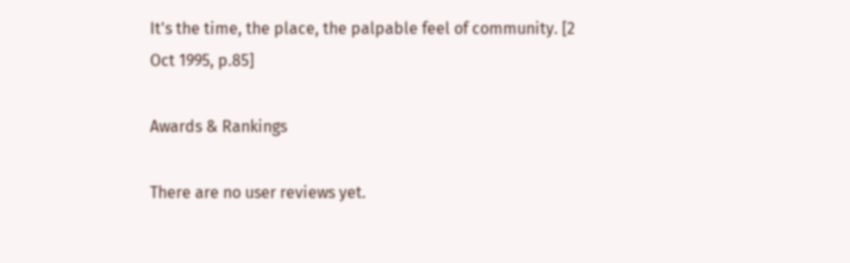It's the time, the place, the palpable feel of community. [2 Oct 1995, p.85]

Awards & Rankings

There are no user reviews yet.